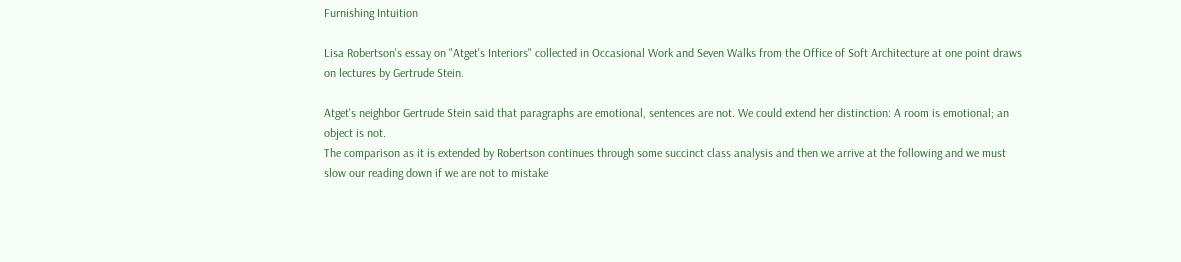Furnishing Intuition

Lisa Robertson's essay on "Atget's Interiors" collected in Occasional Work and Seven Walks from the Office of Soft Architecture at one point draws on lectures by Gertrude Stein.

Atget's neighbor Gertrude Stein said that paragraphs are emotional, sentences are not. We could extend her distinction: A room is emotional; an object is not.
The comparison as it is extended by Robertson continues through some succinct class analysis and then we arrive at the following and we must slow our reading down if we are not to mistake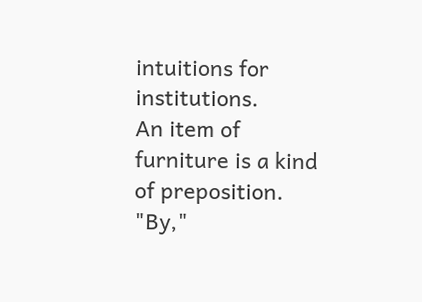intuitions for institutions.
An item of furniture is a kind of preposition. "By,"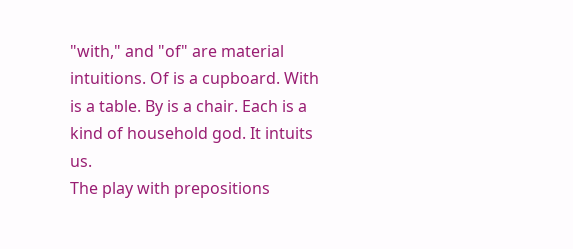"with," and "of" are material intuitions. Of is a cupboard. With is a table. By is a chair. Each is a kind of household god. It intuits us.
The play with prepositions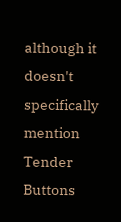although it doesn't specifically mention Tender Buttons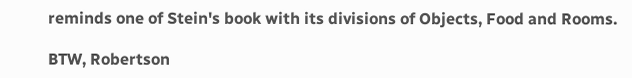reminds one of Stein's book with its divisions of Objects, Food and Rooms.

BTW, Robertson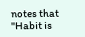notes that "Habit is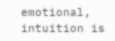emotional, intuition is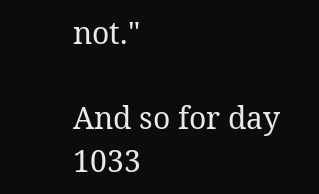not."

And so for day 1033